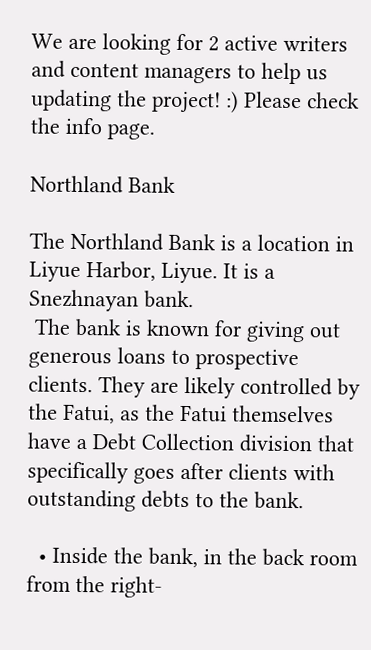We are looking for 2 active writers and content managers to help us updating the project! :) Please check the info page.

Northland Bank

The Northland Bank is a location in Liyue Harbor, Liyue. It is a Snezhnayan bank.
 The bank is known for giving out generous loans to prospective clients. They are likely controlled by the Fatui, as the Fatui themselves have a Debt Collection division that specifically goes after clients with outstanding debts to the bank.

  • Inside the bank, in the back room from the right-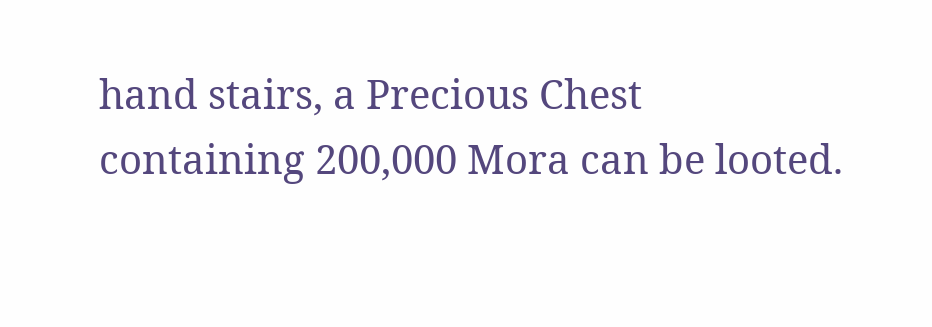hand stairs, a Precious Chest containing 200,000 Mora can be looted.